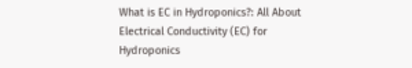What is EC in Hydroponics?: All About Electrical Conductivity (EC) for Hydroponics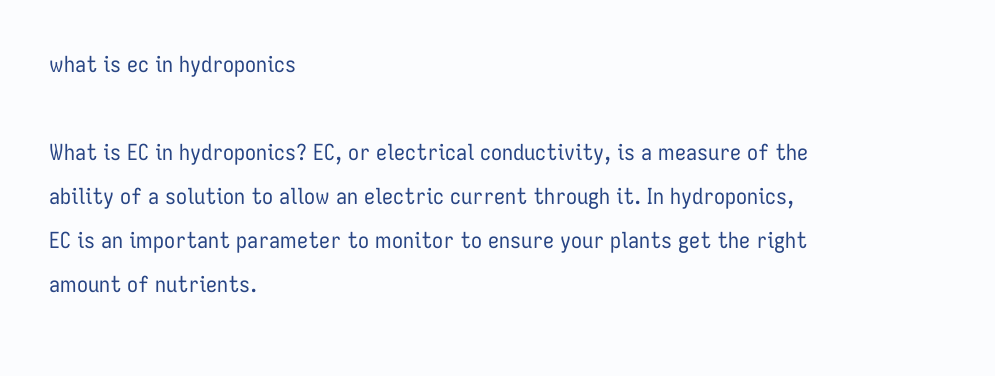what is ec in hydroponics

What is EC in hydroponics? EC, or electrical conductivity, is a measure of the ability of a solution to allow an electric current through it. In hydroponics, EC is an important parameter to monitor to ensure your plants get the right amount of nutrients.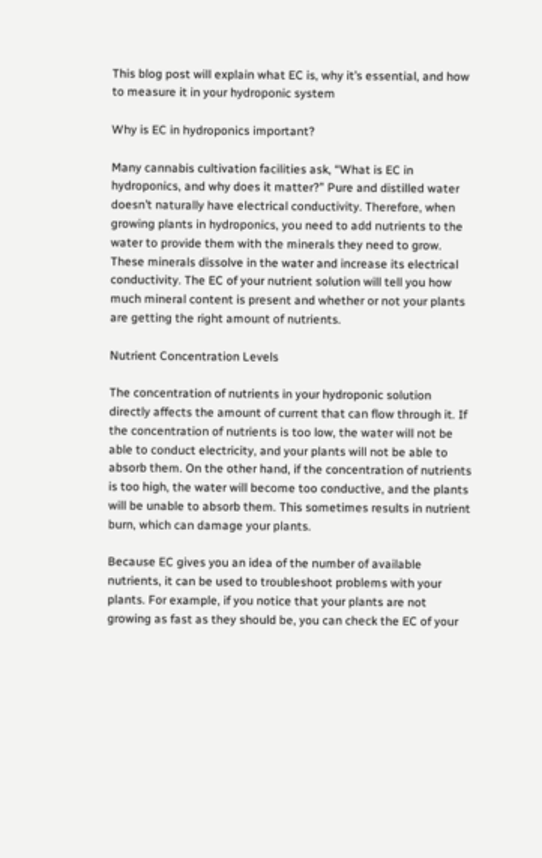This blog post will explain what EC is, why it’s essential, and how to measure it in your hydroponic system

Why is EC in hydroponics important?

Many cannabis cultivation facilities ask, “What is EC in hydroponics, and why does it matter?” Pure and distilled water doesn’t naturally have electrical conductivity. Therefore, when growing plants in hydroponics, you need to add nutrients to the water to provide them with the minerals they need to grow. These minerals dissolve in the water and increase its electrical conductivity. The EC of your nutrient solution will tell you how much mineral content is present and whether or not your plants are getting the right amount of nutrients.

Nutrient Concentration Levels

The concentration of nutrients in your hydroponic solution directly affects the amount of current that can flow through it. If the concentration of nutrients is too low, the water will not be able to conduct electricity, and your plants will not be able to absorb them. On the other hand, if the concentration of nutrients is too high, the water will become too conductive, and the plants will be unable to absorb them. This sometimes results in nutrient burn, which can damage your plants.

Because EC gives you an idea of the number of available nutrients, it can be used to troubleshoot problems with your plants. For example, if you notice that your plants are not growing as fast as they should be, you can check the EC of your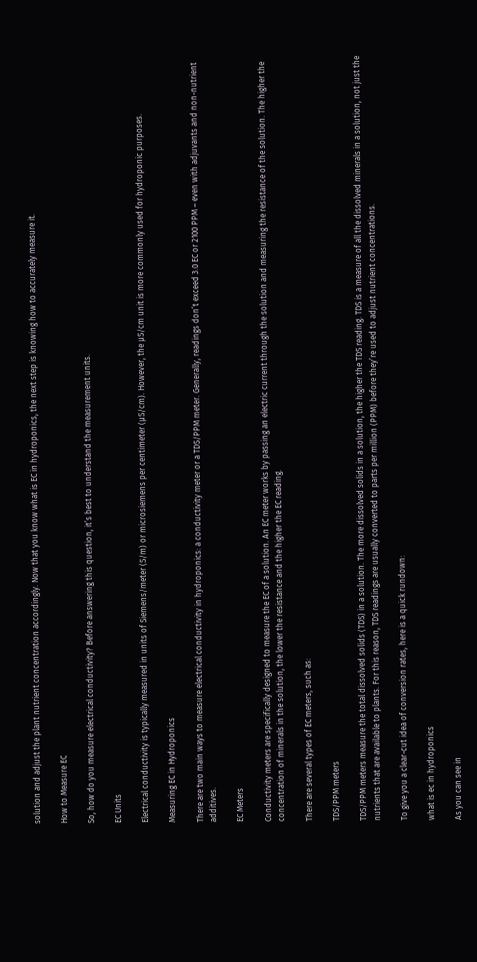solution and adjust the plant nutrient concentration accordingly. Now that you know what is EC in hydroponics, the next step is knowing how to accurately measure it.

How to Measure EC

So, how do you measure electrical conductivity? Before answering this question, it’s best to understand the measurement units.

EC Units

Electrical conductivity is typically measured in units of Siemens/meter (S/m) or microsiemens per centimeter (µS/cm). However, the µS/cm unit is more commonly used for hydroponic purposes.

Measuring EC in Hydroponics

There are two main ways to measure electrical conductivity in hydroponics: a conductivity meter or a TDS/PPM meter. Generally, readings don’t exceed 3.0 EC or 2100 PPM – even with adjuvants and non-nutrient additives.

EC Meters

Conductivity meters are specifically designed to measure the EC of a solution. An EC meter works by passing an electric current through the solution and measuring the resistance of the solution. The higher the concentration of minerals in the solution, the lower the resistance and the higher the EC reading.

There are several types of EC meters, such as:

TDS/PPM meters

TDS/PPM meters measure the total dissolved solids (TDS) in a solution. The more dissolved solids in a solution, the higher the TDS reading. TDS is a measure of all the dissolved minerals in a solution, not just the nutrients that are available to plants. For this reason, TDS readings are usually converted to parts per million (PPM) before they’re used to adjust nutrient concentrations.

To give you a clear-cut idea of conversion rates, here is a quick rundown:

what is ec in hydroponics

As you can see in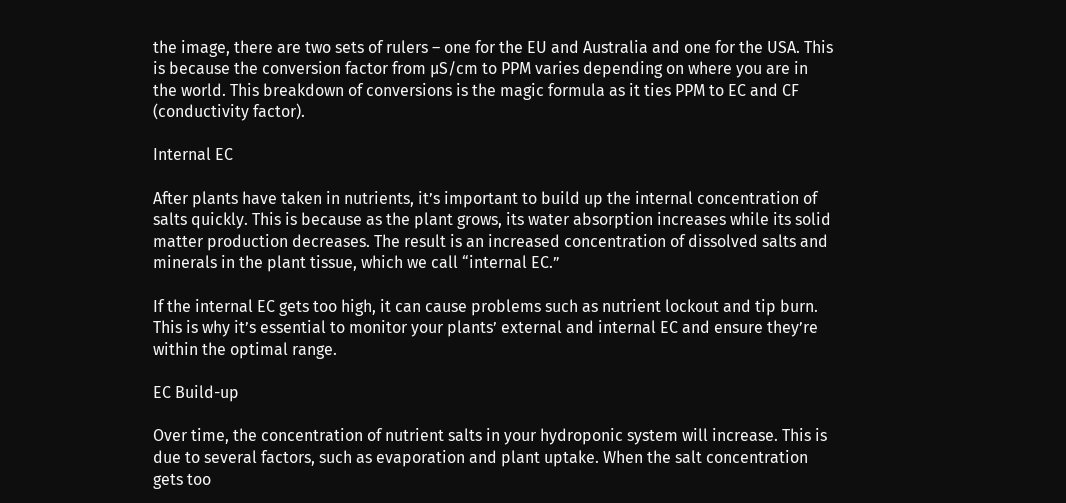the image, there are two sets of rulers – one for the EU and Australia and one for the USA. This is because the conversion factor from µS/cm to PPM varies depending on where you are in the world. This breakdown of conversions is the magic formula as it ties PPM to EC and CF (conductivity factor).

Internal EC

After plants have taken in nutrients, it’s important to build up the internal concentration of salts quickly. This is because as the plant grows, its water absorption increases while its solid matter production decreases. The result is an increased concentration of dissolved salts and minerals in the plant tissue, which we call “internal EC.”

If the internal EC gets too high, it can cause problems such as nutrient lockout and tip burn. This is why it’s essential to monitor your plants’ external and internal EC and ensure they’re within the optimal range.

EC Build-up

Over time, the concentration of nutrient salts in your hydroponic system will increase. This is due to several factors, such as evaporation and plant uptake. When the salt concentration gets too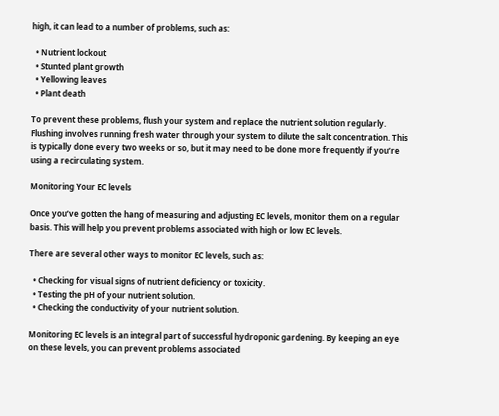high, it can lead to a number of problems, such as:

  • Nutrient lockout
  • Stunted plant growth
  • Yellowing leaves
  • Plant death

To prevent these problems, flush your system and replace the nutrient solution regularly. Flushing involves running fresh water through your system to dilute the salt concentration. This is typically done every two weeks or so, but it may need to be done more frequently if you’re using a recirculating system.

Monitoring Your EC levels

Once you’ve gotten the hang of measuring and adjusting EC levels, monitor them on a regular basis. This will help you prevent problems associated with high or low EC levels.

There are several other ways to monitor EC levels, such as:

  • Checking for visual signs of nutrient deficiency or toxicity.
  • Testing the pH of your nutrient solution.
  • Checking the conductivity of your nutrient solution.

Monitoring EC levels is an integral part of successful hydroponic gardening. By keeping an eye on these levels, you can prevent problems associated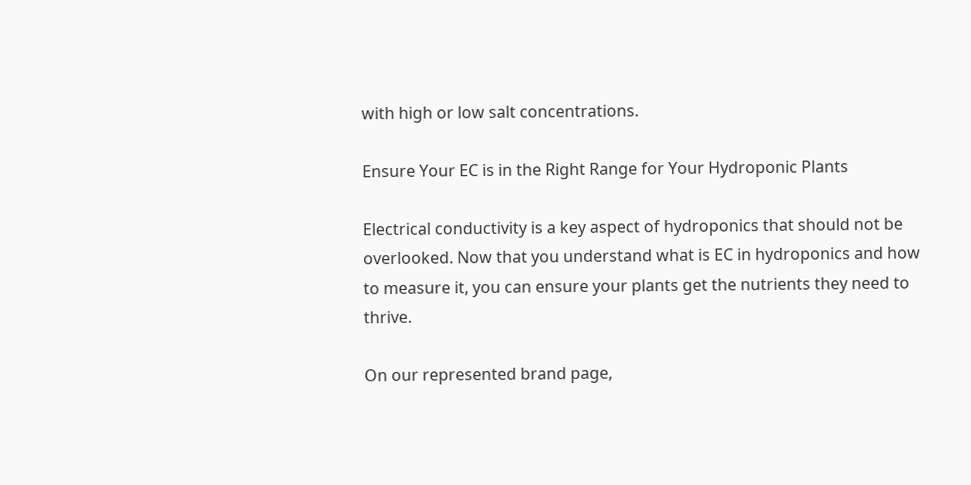with high or low salt concentrations.

Ensure Your EC is in the Right Range for Your Hydroponic Plants

Electrical conductivity is a key aspect of hydroponics that should not be overlooked. Now that you understand what is EC in hydroponics and how to measure it, you can ensure your plants get the nutrients they need to thrive.

On our represented brand page,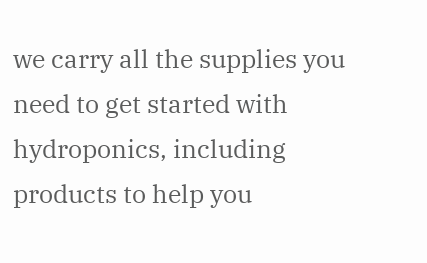we carry all the supplies you need to get started with hydroponics, including products to help you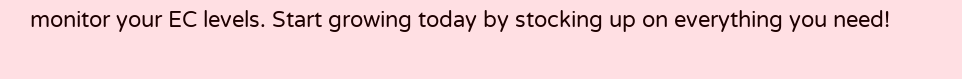monitor your EC levels. Start growing today by stocking up on everything you need!